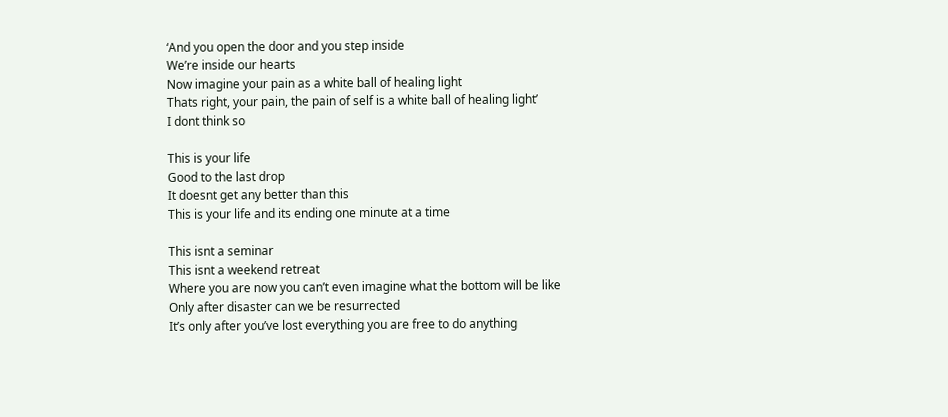‘And you open the door and you step inside
We’re inside our hearts
Now imagine your pain as a white ball of healing light
Thats right, your pain, the pain of self is a white ball of healing light’
I dont think so

This is your life
Good to the last drop
It doesnt get any better than this
This is your life and its ending one minute at a time

This isnt a seminar
This isnt a weekend retreat
Where you are now you can’t even imagine what the bottom will be like
Only after disaster can we be resurrected
It’s only after you’ve lost everything you are free to do anything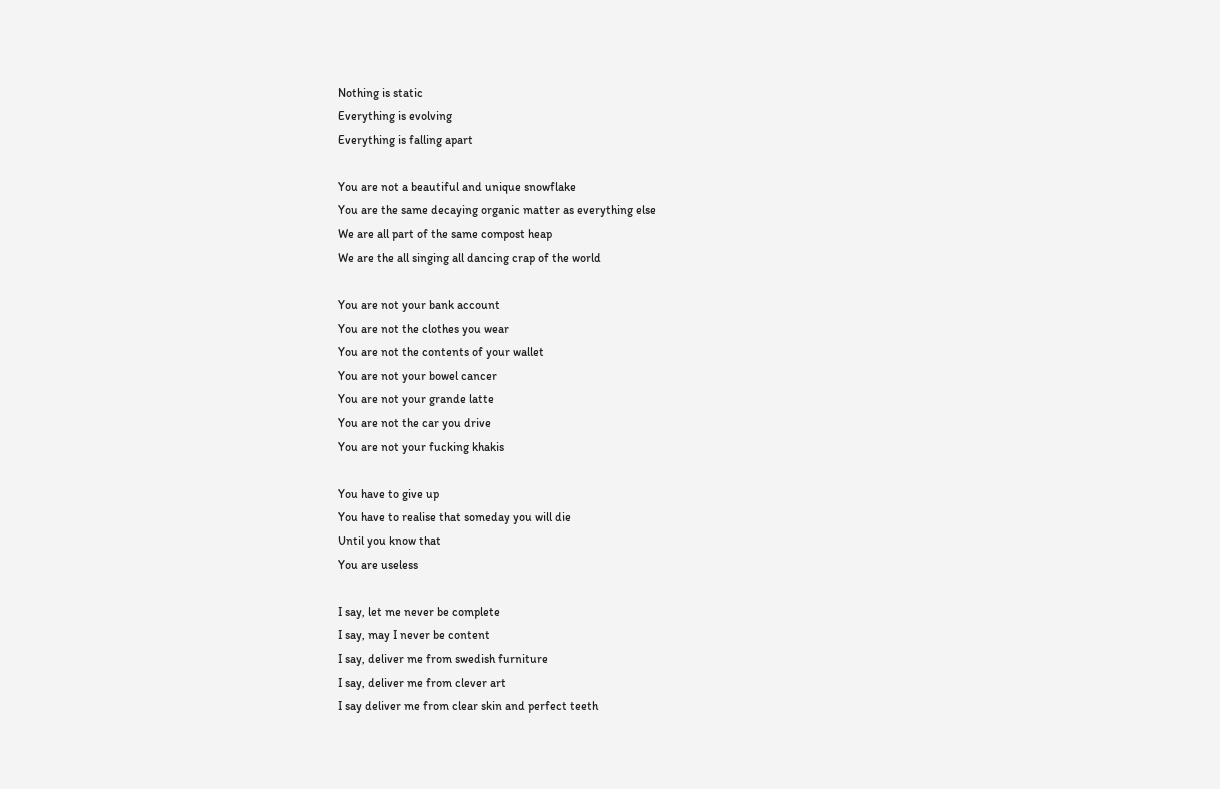Nothing is static
Everything is evolving
Everything is falling apart

You are not a beautiful and unique snowflake
You are the same decaying organic matter as everything else
We are all part of the same compost heap
We are the all singing all dancing crap of the world

You are not your bank account
You are not the clothes you wear
You are not the contents of your wallet
You are not your bowel cancer
You are not your grande latte
You are not the car you drive
You are not your fucking khakis

You have to give up
You have to realise that someday you will die
Until you know that
You are useless

I say, let me never be complete
I say, may I never be content
I say, deliver me from swedish furniture
I say, deliver me from clever art
I say deliver me from clear skin and perfect teeth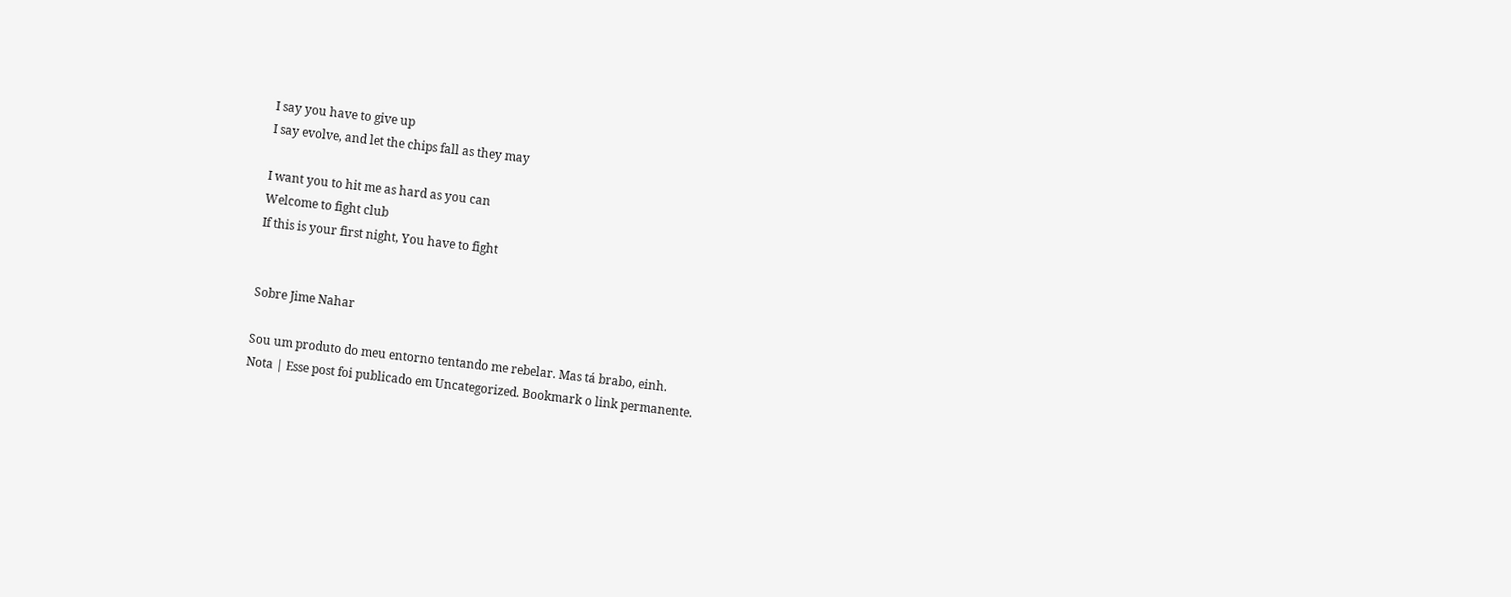I say you have to give up
I say evolve, and let the chips fall as they may

I want you to hit me as hard as you can
Welcome to fight club
If this is your first night, You have to fight


Sobre Jime Nahar

Sou um produto do meu entorno tentando me rebelar. Mas tá brabo, einh.
Nota | Esse post foi publicado em Uncategorized. Bookmark o link permanente.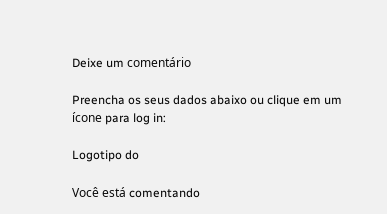Deixe um comentário

Preencha os seus dados abaixo ou clique em um ícone para log in:

Logotipo do

Você está comentando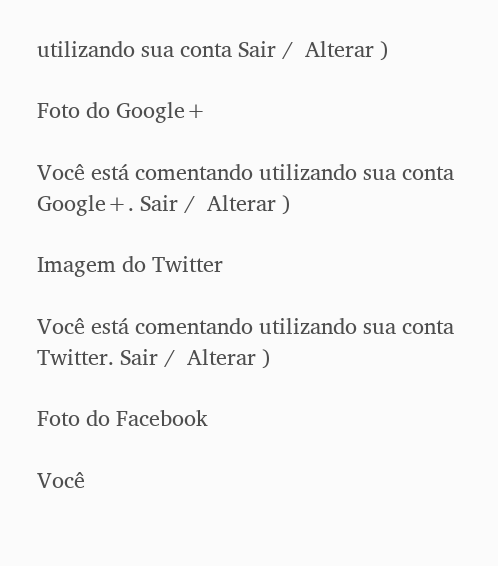utilizando sua conta Sair /  Alterar )

Foto do Google+

Você está comentando utilizando sua conta Google+. Sair /  Alterar )

Imagem do Twitter

Você está comentando utilizando sua conta Twitter. Sair /  Alterar )

Foto do Facebook

Você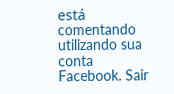está comentando utilizando sua conta Facebook. Sair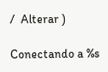/  Alterar )

Conectando a %s